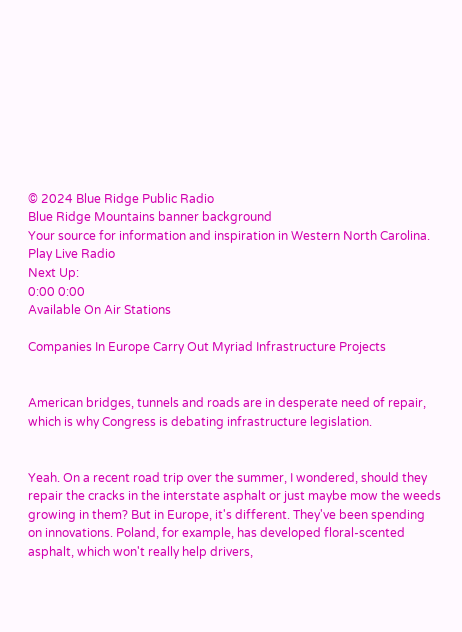© 2024 Blue Ridge Public Radio
Blue Ridge Mountains banner background
Your source for information and inspiration in Western North Carolina.
Play Live Radio
Next Up:
0:00 0:00
Available On Air Stations

Companies In Europe Carry Out Myriad Infrastructure Projects


American bridges, tunnels and roads are in desperate need of repair, which is why Congress is debating infrastructure legislation.


Yeah. On a recent road trip over the summer, I wondered, should they repair the cracks in the interstate asphalt or just maybe mow the weeds growing in them? But in Europe, it's different. They've been spending on innovations. Poland, for example, has developed floral-scented asphalt, which won't really help drivers,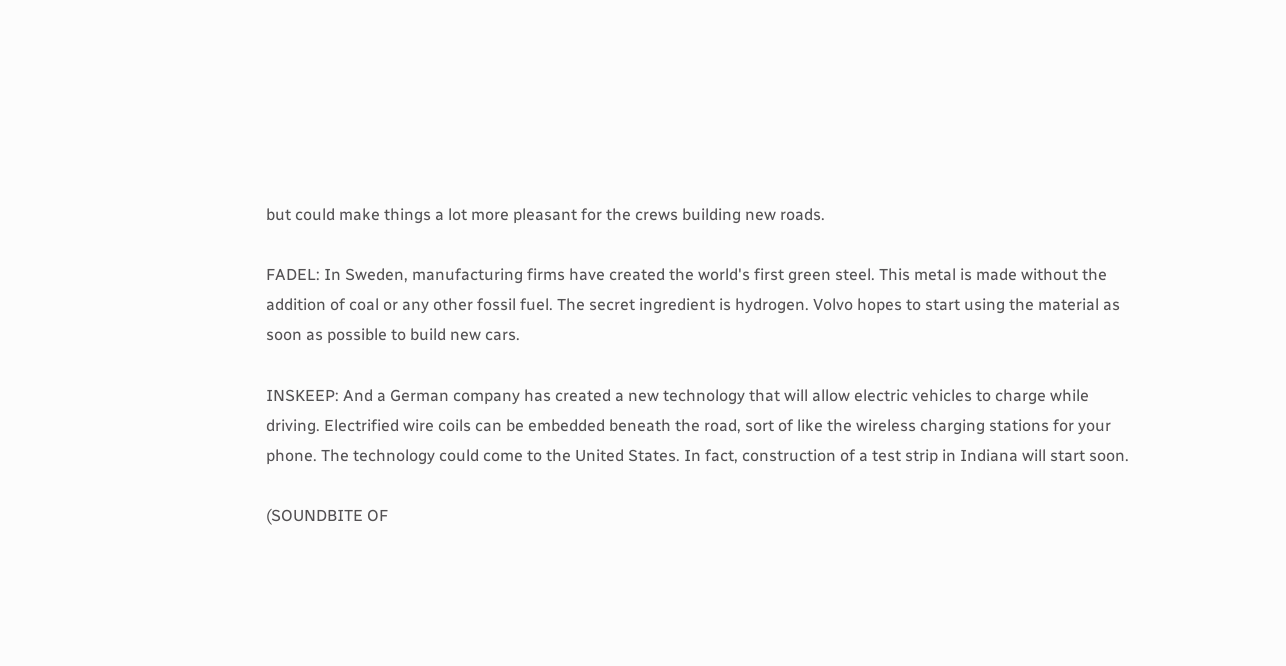but could make things a lot more pleasant for the crews building new roads.

FADEL: In Sweden, manufacturing firms have created the world's first green steel. This metal is made without the addition of coal or any other fossil fuel. The secret ingredient is hydrogen. Volvo hopes to start using the material as soon as possible to build new cars.

INSKEEP: And a German company has created a new technology that will allow electric vehicles to charge while driving. Electrified wire coils can be embedded beneath the road, sort of like the wireless charging stations for your phone. The technology could come to the United States. In fact, construction of a test strip in Indiana will start soon.

(SOUNDBITE OF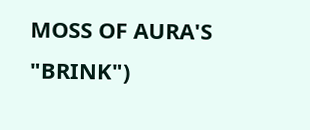MOSS OF AURA'S "BRINK")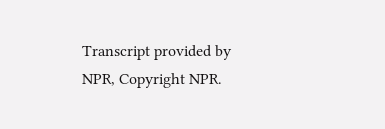Transcript provided by NPR, Copyright NPR.